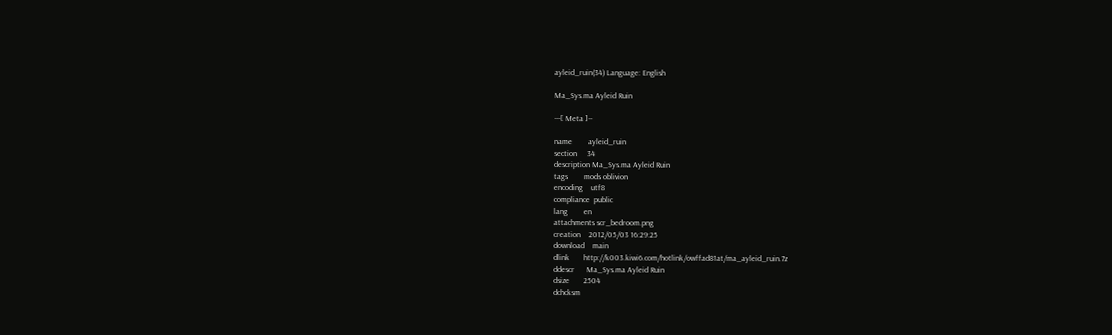ayleid_ruin(34) Language: English

Ma_Sys.ma Ayleid Ruin

---[ Meta ]--

name        ayleid_ruin
section     34
description Ma_Sys.ma Ayleid Ruin
tags        mods oblivion
encoding    utf8
compliance  public
lang        en
attachments scr_bedroom.png
creation    2012/05/03 16:29:25
download    main
dlink       http://k003.kiwi6.com/hotlink/owffad81at/ma_ayleid_ruin.7z
ddescr      Ma_Sys.ma Ayleid Ruin
dsize       2504
dchcksm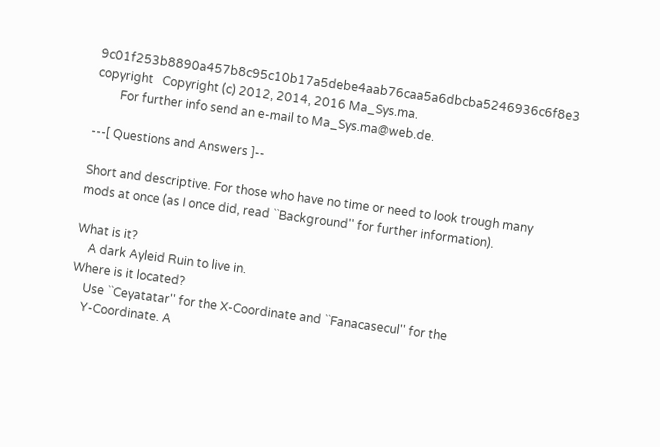9c01f253b8890a457b8c95c10b17a5debe4aab76caa5a6dbcba5246936c6f8e3
copyright   Copyright (c) 2012, 2014, 2016 Ma_Sys.ma.
        For further info send an e-mail to Ma_Sys.ma@web.de.

---[ Questions and Answers ]--

Short and descriptive. For those who have no time or need to look trough many
mods at once (as I once did, read ``Background'' for further information).

What is it?
    A dark Ayleid Ruin to live in.
Where is it located?
    Use ``Ceyatatar'' for the X-Coordinate and ``Fanacasecul'' for the
    Y-Coordinate. A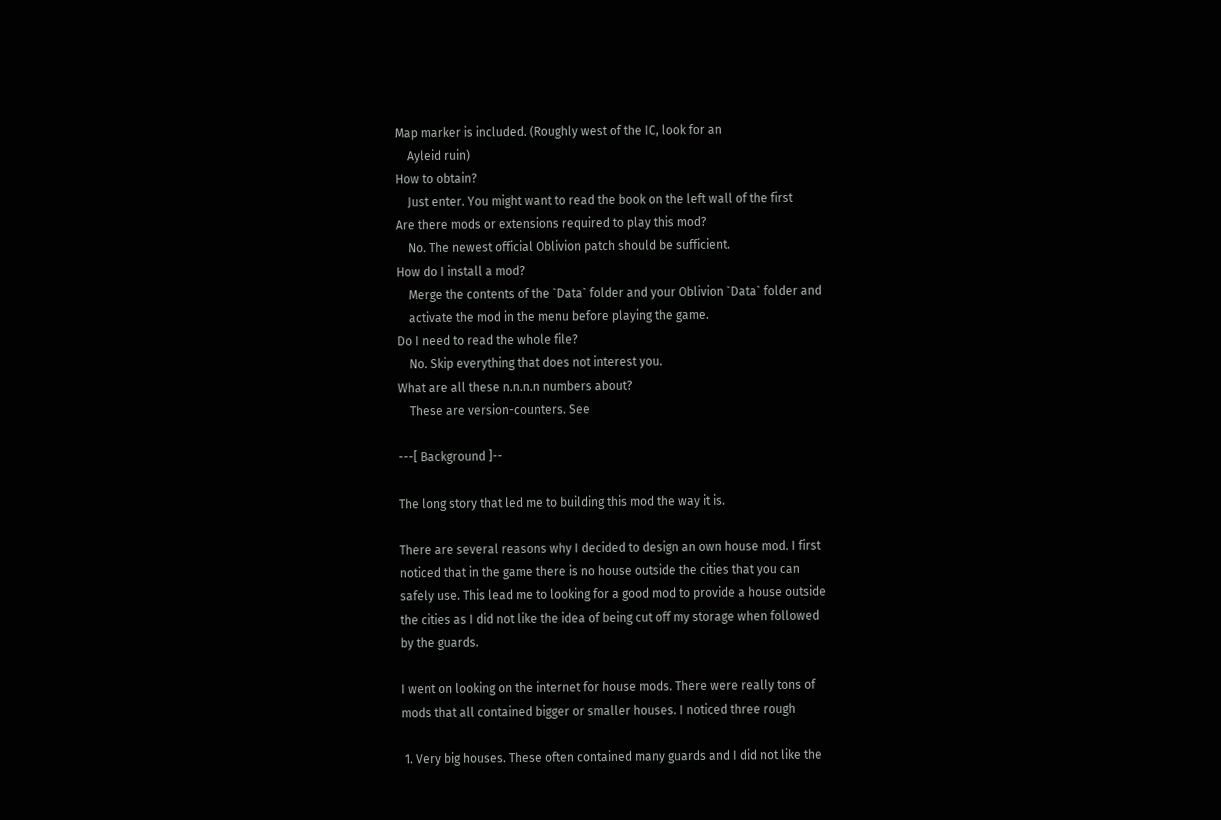Map marker is included. (Roughly west of the IC, look for an
    Ayleid ruin)
How to obtain?
    Just enter. You might want to read the book on the left wall of the first
Are there mods or extensions required to play this mod?
    No. The newest official Oblivion patch should be sufficient.
How do I install a mod?
    Merge the contents of the `Data` folder and your Oblivion `Data` folder and
    activate the mod in the menu before playing the game.
Do I need to read the whole file?
    No. Skip everything that does not interest you.
What are all these n.n.n.n numbers about?
    These are version-counters. See

---[ Background ]--

The long story that led me to building this mod the way it is.

There are several reasons why I decided to design an own house mod. I first
noticed that in the game there is no house outside the cities that you can
safely use. This lead me to looking for a good mod to provide a house outside
the cities as I did not like the idea of being cut off my storage when followed
by the guards.

I went on looking on the internet for house mods. There were really tons of
mods that all contained bigger or smaller houses. I noticed three rough

 1. Very big houses. These often contained many guards and I did not like the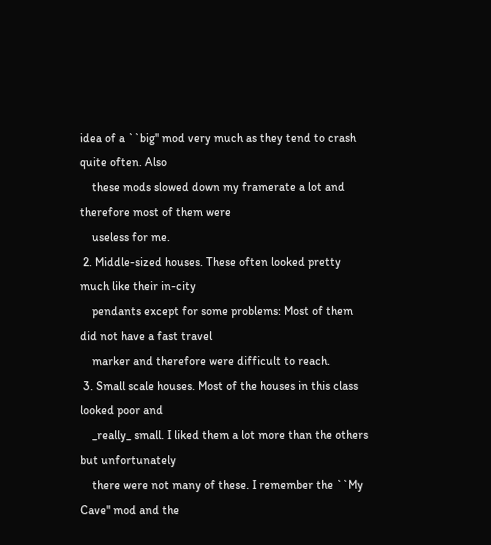idea of a ``big'' mod very much as they tend to crash quite often. Also
    these mods slowed down my framerate a lot and therefore most of them were
    useless for me.
 2. Middle-sized houses. These often looked pretty much like their in-city
    pendants except for some problems: Most of them did not have a fast travel
    marker and therefore were difficult to reach.
 3. Small scale houses. Most of the houses in this class looked poor and
    _really_ small. I liked them a lot more than the others but unfortunately
    there were not many of these. I remember the ``My Cave'' mod and the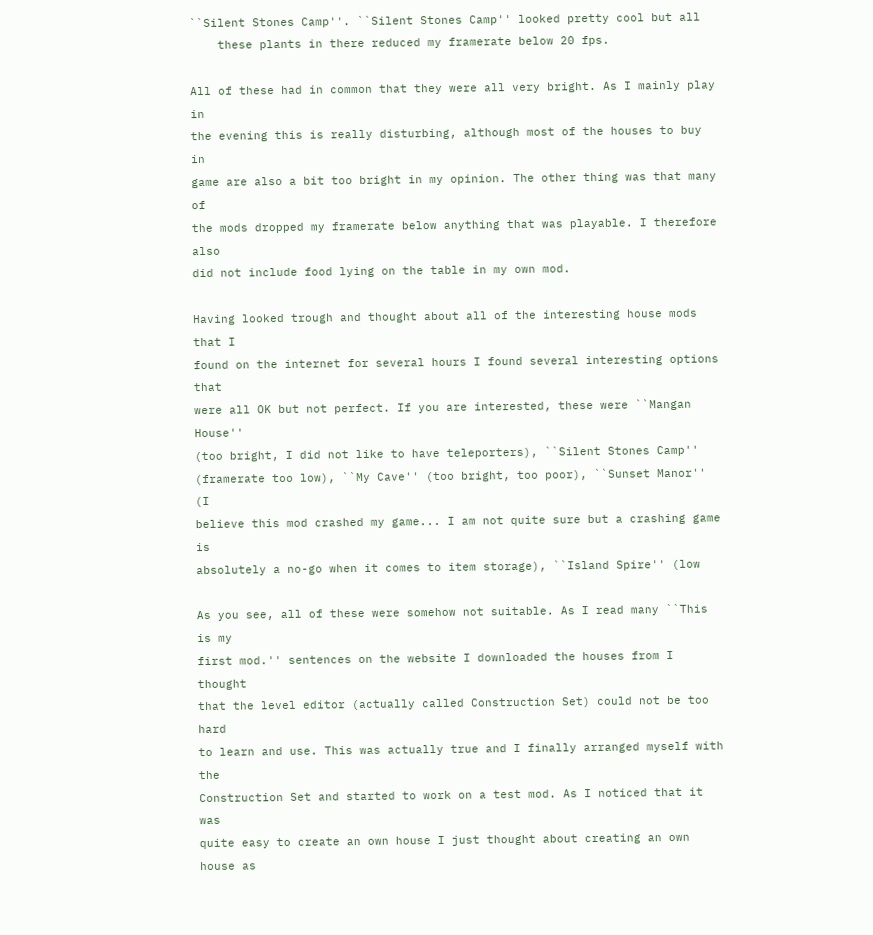``Silent Stones Camp''. ``Silent Stones Camp'' looked pretty cool but all
    these plants in there reduced my framerate below 20 fps.

All of these had in common that they were all very bright. As I mainly play in
the evening this is really disturbing, although most of the houses to buy in
game are also a bit too bright in my opinion. The other thing was that many of
the mods dropped my framerate below anything that was playable. I therefore also
did not include food lying on the table in my own mod.

Having looked trough and thought about all of the interesting house mods that I
found on the internet for several hours I found several interesting options that
were all OK but not perfect. If you are interested, these were ``Mangan House''
(too bright, I did not like to have teleporters), ``Silent Stones Camp''
(framerate too low), ``My Cave'' (too bright, too poor), ``Sunset Manor'' (I
believe this mod crashed my game... I am not quite sure but a crashing game is
absolutely a no-go when it comes to item storage), ``Island Spire'' (low

As you see, all of these were somehow not suitable. As I read many ``This is my
first mod.'' sentences on the website I downloaded the houses from I thought
that the level editor (actually called Construction Set) could not be too hard
to learn and use. This was actually true and I finally arranged myself with the
Construction Set and started to work on a test mod. As I noticed that it was
quite easy to create an own house I just thought about creating an own house as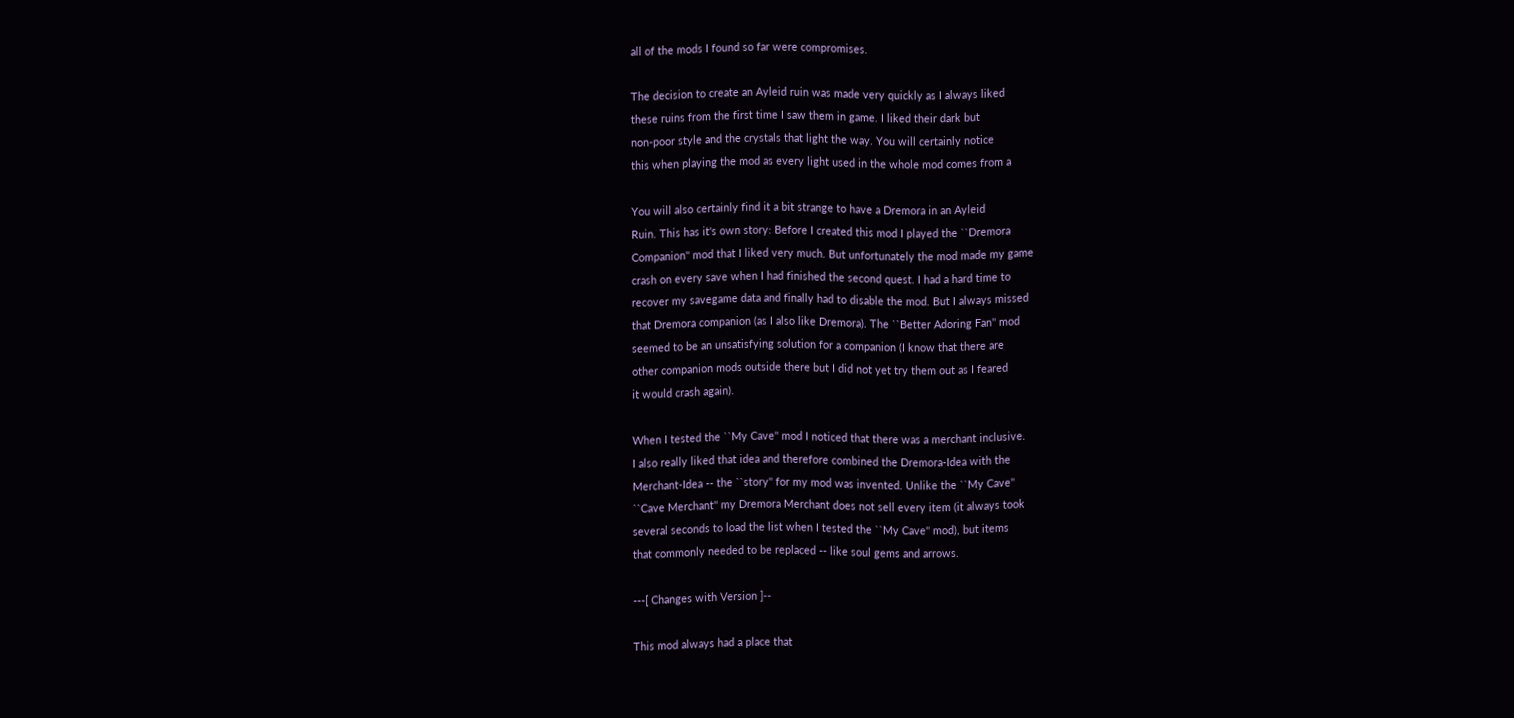all of the mods I found so far were compromises.

The decision to create an Ayleid ruin was made very quickly as I always liked
these ruins from the first time I saw them in game. I liked their dark but
non-poor style and the crystals that light the way. You will certainly notice
this when playing the mod as every light used in the whole mod comes from a

You will also certainly find it a bit strange to have a Dremora in an Ayleid
Ruin. This has it's own story: Before I created this mod I played the ``Dremora
Companion'' mod that I liked very much. But unfortunately the mod made my game
crash on every save when I had finished the second quest. I had a hard time to
recover my savegame data and finally had to disable the mod. But I always missed
that Dremora companion (as I also like Dremora). The ``Better Adoring Fan'' mod
seemed to be an unsatisfying solution for a companion (I know that there are
other companion mods outside there but I did not yet try them out as I feared
it would crash again).

When I tested the ``My Cave'' mod I noticed that there was a merchant inclusive.
I also really liked that idea and therefore combined the Dremora-Idea with the
Merchant-Idea -- the ``story'' for my mod was invented. Unlike the ``My Cave''
``Cave Merchant'' my Dremora Merchant does not sell every item (it always took
several seconds to load the list when I tested the ``My Cave'' mod), but items
that commonly needed to be replaced -- like soul gems and arrows.

---[ Changes with Version ]--

This mod always had a place that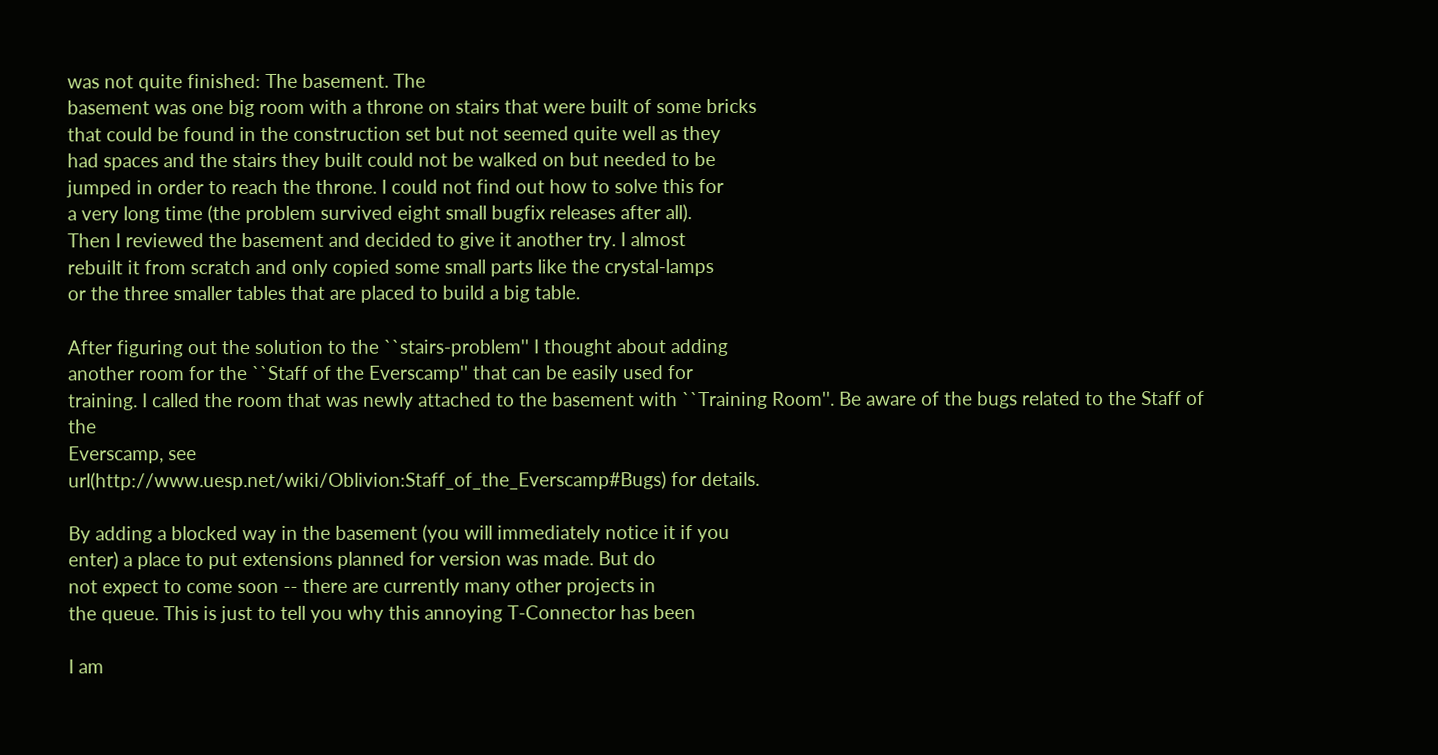was not quite finished: The basement. The
basement was one big room with a throne on stairs that were built of some bricks
that could be found in the construction set but not seemed quite well as they
had spaces and the stairs they built could not be walked on but needed to be
jumped in order to reach the throne. I could not find out how to solve this for
a very long time (the problem survived eight small bugfix releases after all).
Then I reviewed the basement and decided to give it another try. I almost
rebuilt it from scratch and only copied some small parts like the crystal-lamps
or the three smaller tables that are placed to build a big table.

After figuring out the solution to the ``stairs-problem'' I thought about adding
another room for the ``Staff of the Everscamp'' that can be easily used for
training. I called the room that was newly attached to the basement with ``Training Room''. Be aware of the bugs related to the Staff of the
Everscamp, see
url(http://www.uesp.net/wiki/Oblivion:Staff_of_the_Everscamp#Bugs) for details.

By adding a blocked way in the basement (you will immediately notice it if you
enter) a place to put extensions planned for version was made. But do
not expect to come soon -- there are currently many other projects in
the queue. This is just to tell you why this annoying T-Connector has been

I am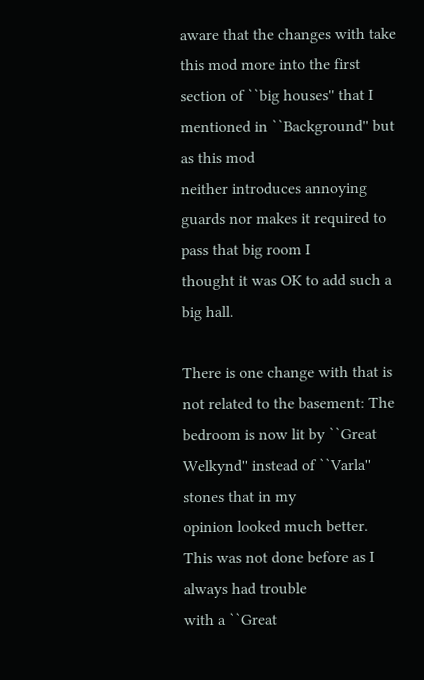aware that the changes with take this mod more into the first
section of ``big houses'' that I mentioned in ``Background'' but as this mod
neither introduces annoying guards nor makes it required to pass that big room I
thought it was OK to add such a big hall.

There is one change with that is not related to the basement: The
bedroom is now lit by ``Great Welkynd'' instead of ``Varla'' stones that in my
opinion looked much better. This was not done before as I always had trouble
with a ``Great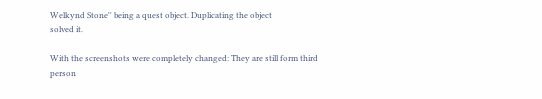Welkynd Stone'' being a quest object. Duplicating the object
solved it.

With the screenshots were completely changed: They are still form third
person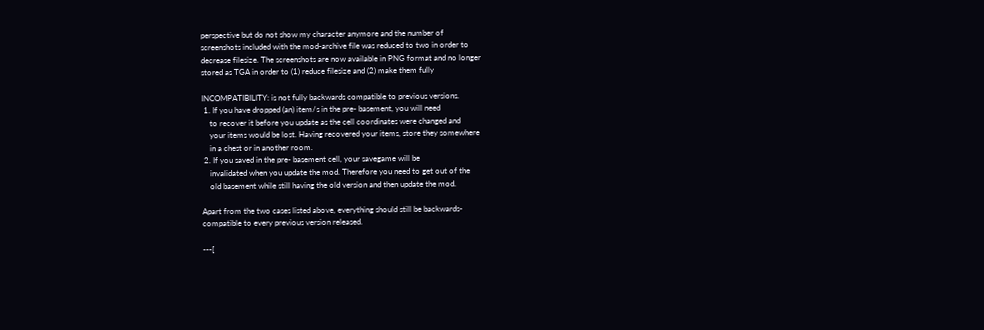perspective but do not show my character anymore and the number of
screenshots included with the mod-archive file was reduced to two in order to
decrease filesize. The screenshots are now available in PNG format and no longer
stored as TGA in order to (1) reduce filesize and (2) make them fully

INCOMPATIBILITY: is not fully backwards compatible to previous versions.
 1. If you have dropped (an) item/s in the pre- basement, you will need
    to recover it before you update as the cell coordinates were changed and
    your items would be lost. Having recovered your items, store they somewhere
    in a chest or in another room.
 2. If you saved in the pre- basement cell, your savegame will be
    invalidated when you update the mod. Therefore you need to get out of the
    old basement while still having the old version and then update the mod.

Apart from the two cases listed above, everything should still be backwards-
compatible to every previous version released.

---[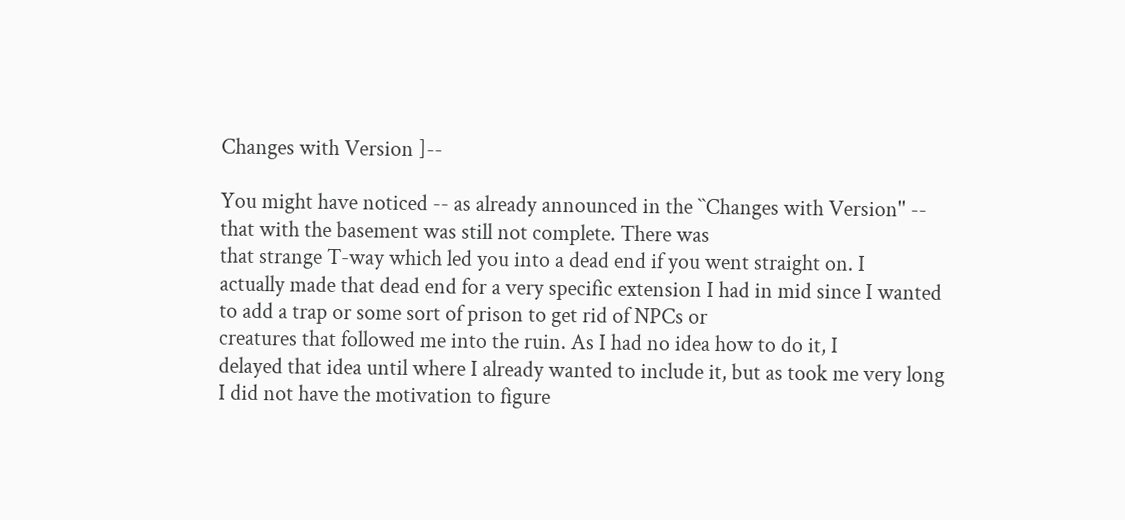Changes with Version ]--

You might have noticed -- as already announced in the ``Changes with Version'' -- that with the basement was still not complete. There was
that strange T-way which led you into a dead end if you went straight on. I
actually made that dead end for a very specific extension I had in mid since I wanted to add a trap or some sort of prison to get rid of NPCs or
creatures that followed me into the ruin. As I had no idea how to do it, I
delayed that idea until where I already wanted to include it, but as took me very long I did not have the motivation to figure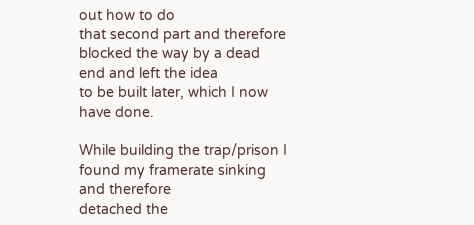out how to do
that second part and therefore blocked the way by a dead end and left the idea
to be built later, which I now have done.

While building the trap/prison I found my framerate sinking and therefore
detached the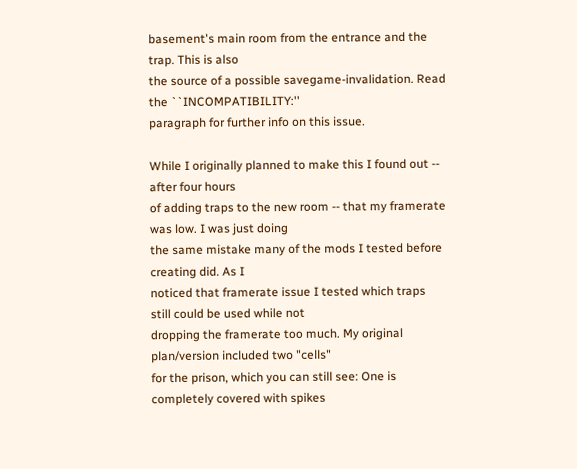basement's main room from the entrance and the trap. This is also
the source of a possible savegame-invalidation. Read the ``INCOMPATIBILITY:''
paragraph for further info on this issue.

While I originally planned to make this I found out -- after four hours
of adding traps to the new room -- that my framerate was low. I was just doing
the same mistake many of the mods I tested before creating did. As I
noticed that framerate issue I tested which traps still could be used while not
dropping the framerate too much. My original plan/version included two "cells"
for the prison, which you can still see: One is completely covered with spikes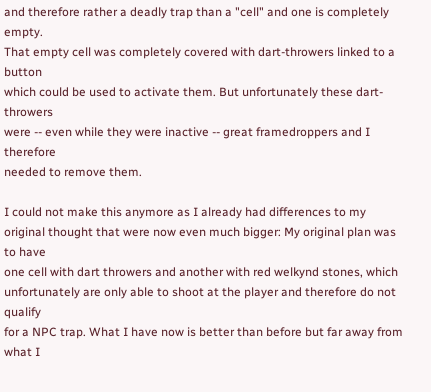and therefore rather a deadly trap than a "cell" and one is completely empty.
That empty cell was completely covered with dart-throwers linked to a button
which could be used to activate them. But unfortunately these dart-throwers
were -- even while they were inactive -- great framedroppers and I therefore
needed to remove them.

I could not make this anymore as I already had differences to my
original thought that were now even much bigger: My original plan was to have
one cell with dart throwers and another with red welkynd stones, which
unfortunately are only able to shoot at the player and therefore do not qualify
for a NPC trap. What I have now is better than before but far away from what I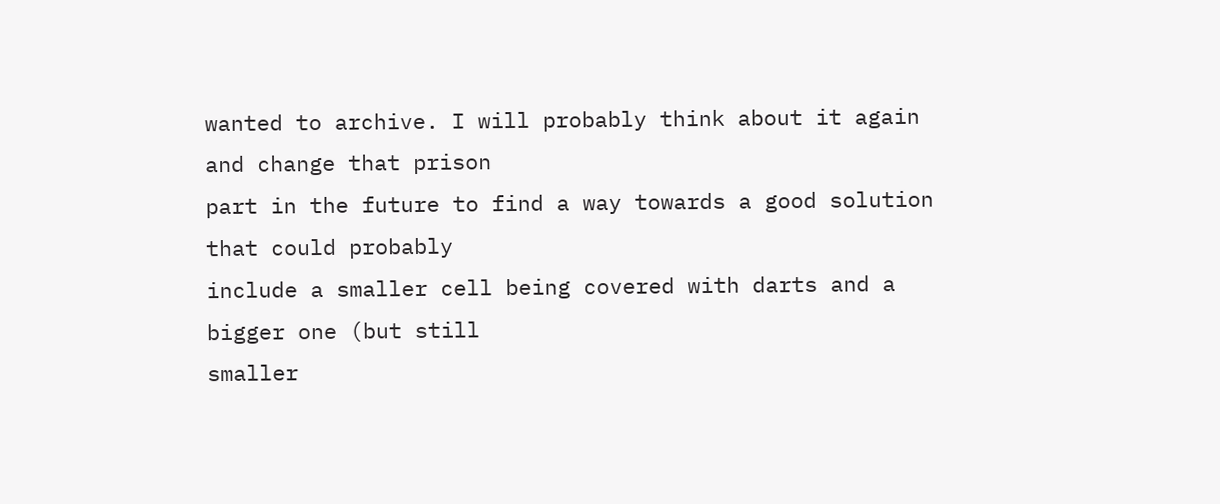wanted to archive. I will probably think about it again and change that prison
part in the future to find a way towards a good solution that could probably
include a smaller cell being covered with darts and a bigger one (but still
smaller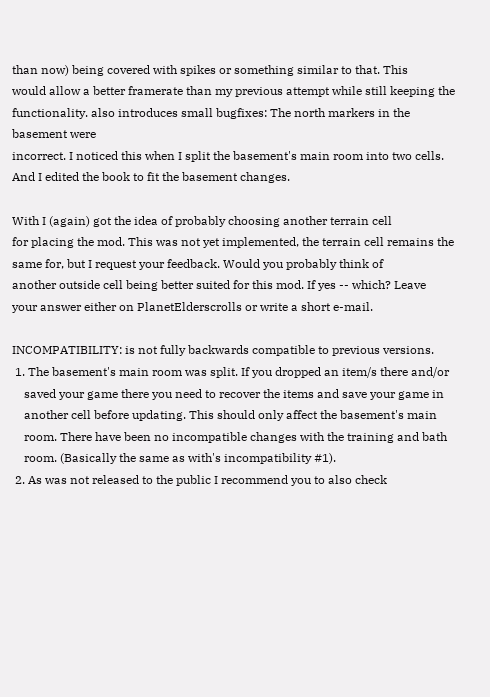than now) being covered with spikes or something similar to that. This
would allow a better framerate than my previous attempt while still keeping the
functionality. also introduces small bugfixes: The north markers in the basement were
incorrect. I noticed this when I split the basement's main room into two cells.
And I edited the book to fit the basement changes.

With I (again) got the idea of probably choosing another terrain cell
for placing the mod. This was not yet implemented, the terrain cell remains the
same for, but I request your feedback. Would you probably think of
another outside cell being better suited for this mod. If yes -- which? Leave
your answer either on PlanetElderscrolls or write a short e-mail.

INCOMPATIBILITY: is not fully backwards compatible to previous versions.
 1. The basement's main room was split. If you dropped an item/s there and/or
    saved your game there you need to recover the items and save your game in
    another cell before updating. This should only affect the basement's main
    room. There have been no incompatible changes with the training and bath
    room. (Basically the same as with's incompatibility #1).
 2. As was not released to the public I recommend you to also check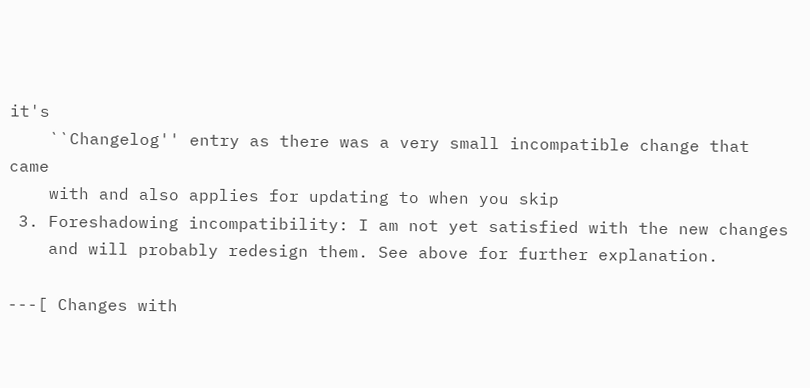it's
    ``Changelog'' entry as there was a very small incompatible change that came
    with and also applies for updating to when you skip
 3. Foreshadowing incompatibility: I am not yet satisfied with the new changes
    and will probably redesign them. See above for further explanation.

---[ Changes with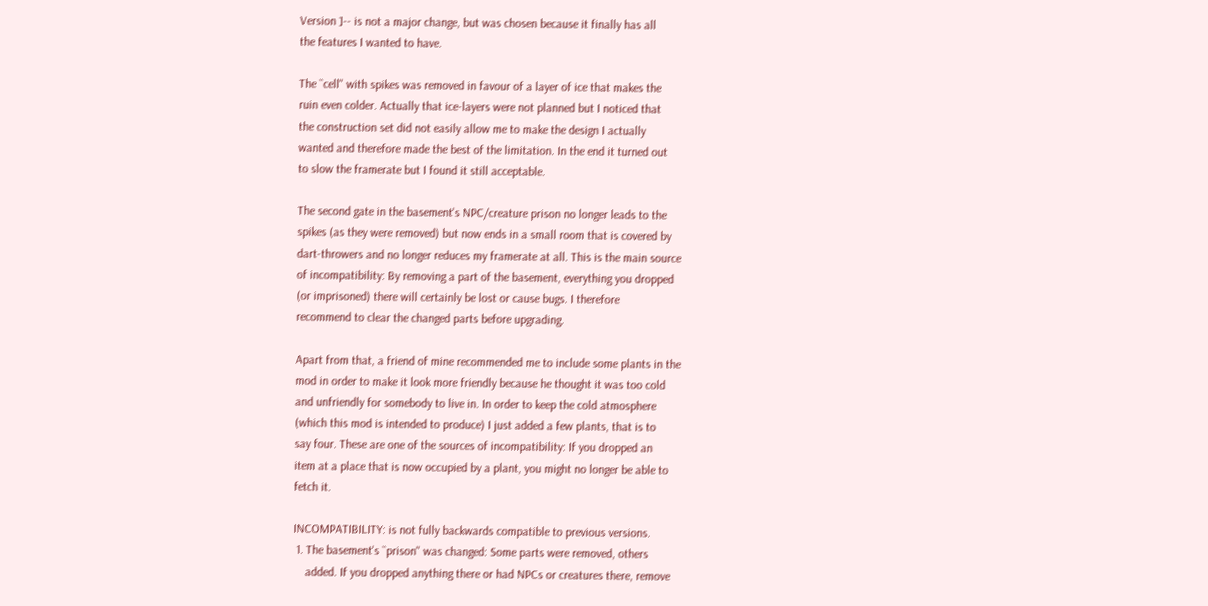Version ]-- is not a major change, but was chosen because it finally has all
the features I wanted to have.

The ``cell'' with spikes was removed in favour of a layer of ice that makes the
ruin even colder. Actually that ice-layers were not planned but I noticed that
the construction set did not easily allow me to make the design I actually
wanted and therefore made the best of the limitation. In the end it turned out
to slow the framerate but I found it still acceptable.

The second gate in the basement's NPC/creature prison no longer leads to the
spikes (as they were removed) but now ends in a small room that is covered by
dart-throwers and no longer reduces my framerate at all. This is the main source
of incompatibility: By removing a part of the basement, everything you dropped
(or imprisoned) there will certainly be lost or cause bugs. I therefore
recommend to clear the changed parts before upgrading.

Apart from that, a friend of mine recommended me to include some plants in the
mod in order to make it look more friendly because he thought it was too cold
and unfriendly for somebody to live in. In order to keep the cold atmosphere
(which this mod is intended to produce) I just added a few plants, that is to
say four. These are one of the sources of incompatibility: If you dropped an
item at a place that is now occupied by a plant, you might no longer be able to
fetch it.

INCOMPATIBILITY: is not fully backwards compatible to previous versions.
 1. The basement's ``prison'' was changed: Some parts were removed, others
    added. If you dropped anything there or had NPCs or creatures there, remove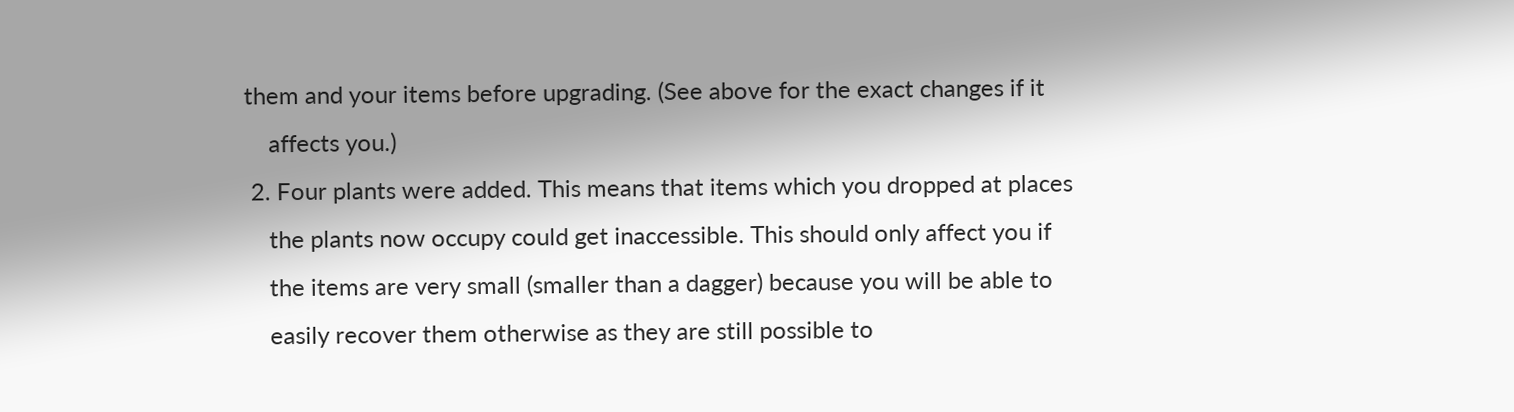them and your items before upgrading. (See above for the exact changes if it
    affects you.)
 2. Four plants were added. This means that items which you dropped at places
    the plants now occupy could get inaccessible. This should only affect you if
    the items are very small (smaller than a dagger) because you will be able to
    easily recover them otherwise as they are still possible to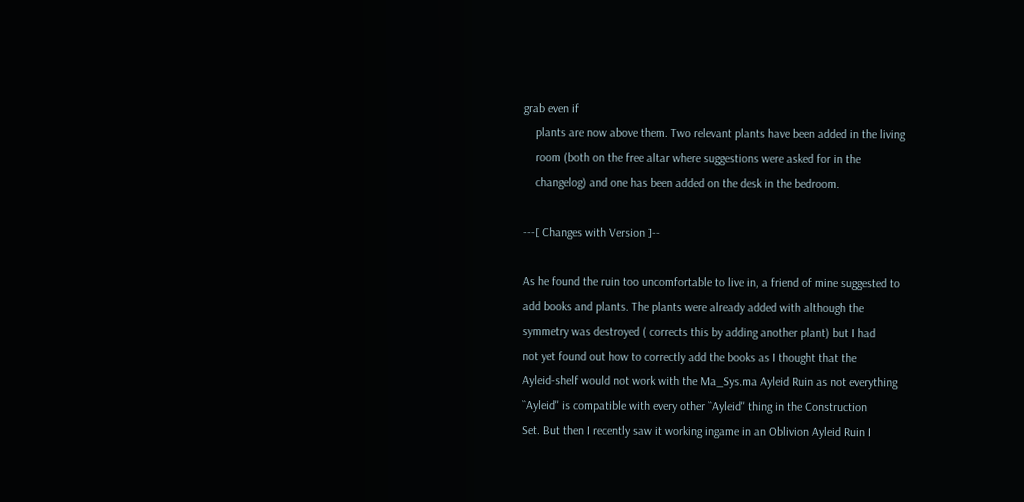grab even if
    plants are now above them. Two relevant plants have been added in the living
    room (both on the free altar where suggestions were asked for in the
    changelog) and one has been added on the desk in the bedroom.

---[ Changes with Version ]--

As he found the ruin too uncomfortable to live in, a friend of mine suggested to
add books and plants. The plants were already added with although the
symmetry was destroyed ( corrects this by adding another plant) but I had
not yet found out how to correctly add the books as I thought that the
Ayleid-shelf would not work with the Ma_Sys.ma Ayleid Ruin as not everything
``Ayleid'' is compatible with every other ``Ayleid'' thing in the Construction
Set. But then I recently saw it working ingame in an Oblivion Ayleid Ruin I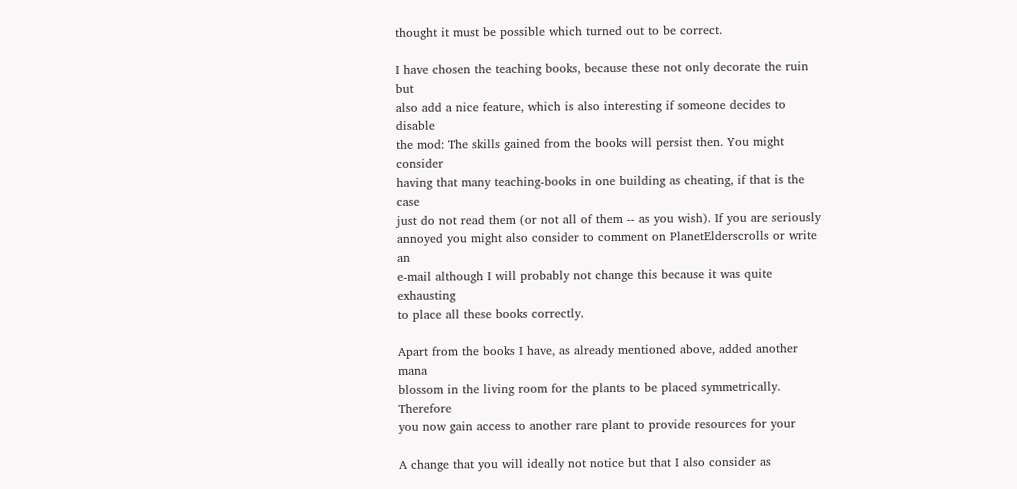thought it must be possible which turned out to be correct.

I have chosen the teaching books, because these not only decorate the ruin but
also add a nice feature, which is also interesting if someone decides to disable
the mod: The skills gained from the books will persist then. You might consider
having that many teaching-books in one building as cheating, if that is the case
just do not read them (or not all of them -- as you wish). If you are seriously
annoyed you might also consider to comment on PlanetElderscrolls or write an
e-mail although I will probably not change this because it was quite exhausting
to place all these books correctly.

Apart from the books I have, as already mentioned above, added another mana
blossom in the living room for the plants to be placed symmetrically. Therefore
you now gain access to another rare plant to provide resources for your

A change that you will ideally not notice but that I also consider as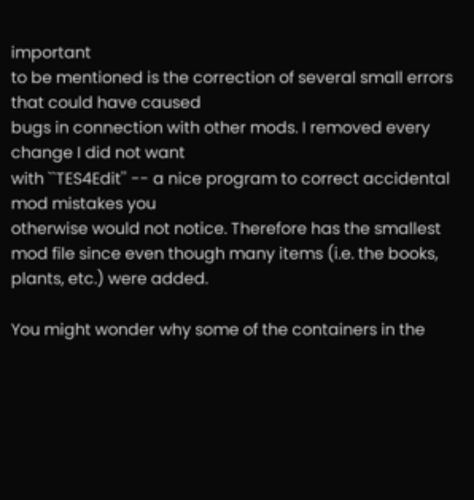important
to be mentioned is the correction of several small errors that could have caused
bugs in connection with other mods. I removed every change I did not want
with ``TES4Edit'' -- a nice program to correct accidental mod mistakes you
otherwise would not notice. Therefore has the smallest mod file since even though many items (i.e. the books, plants, etc.) were added.

You might wonder why some of the containers in the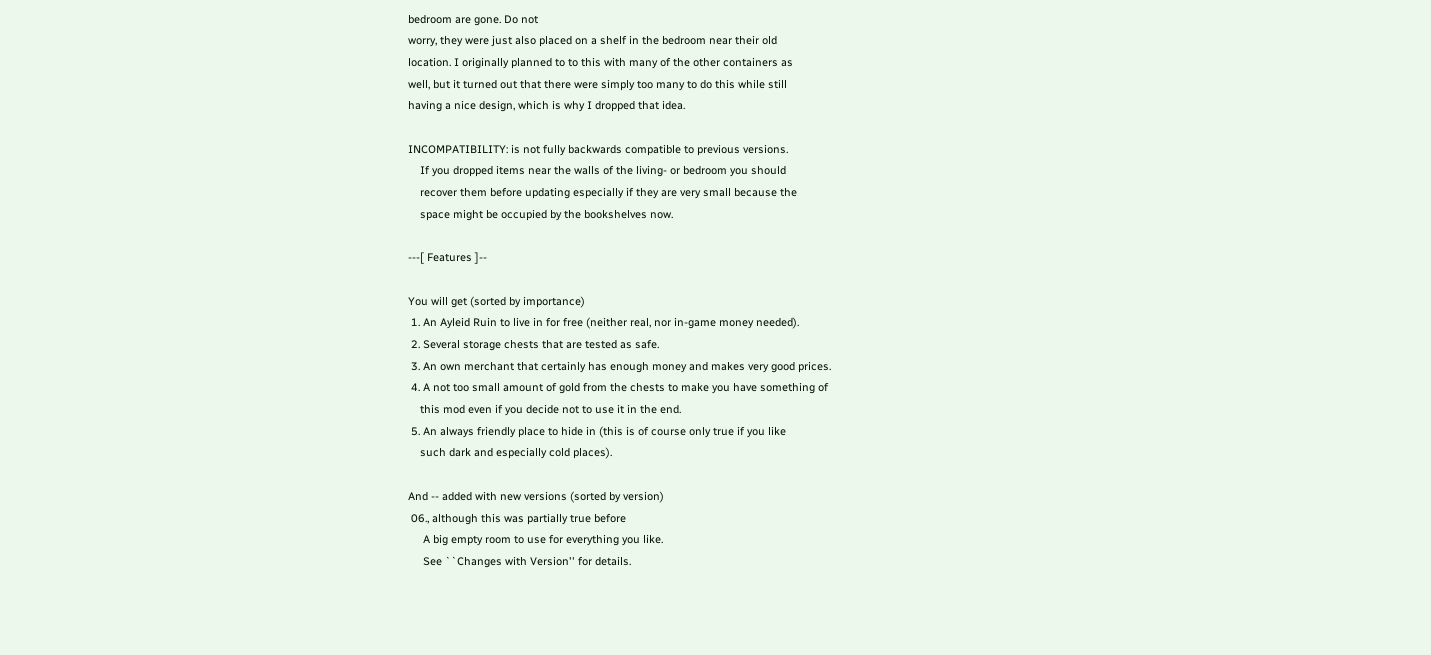bedroom are gone. Do not
worry, they were just also placed on a shelf in the bedroom near their old
location. I originally planned to to this with many of the other containers as
well, but it turned out that there were simply too many to do this while still
having a nice design, which is why I dropped that idea.

INCOMPATIBILITY: is not fully backwards compatible to previous versions.
    If you dropped items near the walls of the living- or bedroom you should
    recover them before updating especially if they are very small because the
    space might be occupied by the bookshelves now.

---[ Features ]--

You will get (sorted by importance)
 1. An Ayleid Ruin to live in for free (neither real, nor in-game money needed).
 2. Several storage chests that are tested as safe.
 3. An own merchant that certainly has enough money and makes very good prices.
 4. A not too small amount of gold from the chests to make you have something of
    this mod even if you decide not to use it in the end.
 5. An always friendly place to hide in (this is of course only true if you like
    such dark and especially cold places).

And -- added with new versions (sorted by version)
 06., although this was partially true before
     A big empty room to use for everything you like.
     See ``Changes with Version'' for details.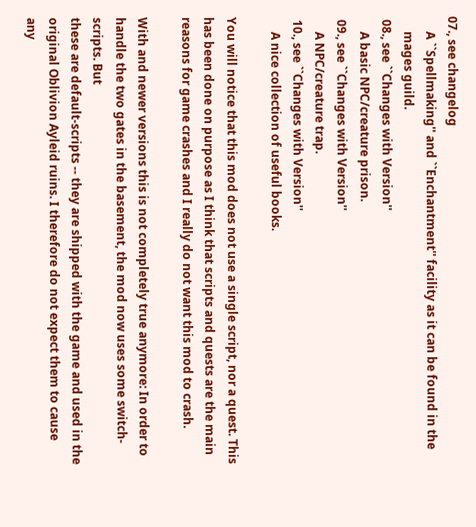07., see changelog
     A ``Spellmaking'' and ``Enchantment'' facility as it can be found in the
     mages guild.
 08., see ``Changes with Version''
     A basic NPC/creature prison.
 09., see ``Changes with Version''
     A NPC/creature trap.
 10., see ``Changes with Version''
     A nice collection of useful books.

You will notice that this mod does not use a single script, nor a quest. This
has been done on purpose as I think that scripts and quests are the main
reasons for game crashes and I really do not want this mod to crash.

With and newer versions this is not completely true anymore: In order to
handle the two gates in the basement, the mod now uses some switch-scripts. But
these are default-scripts -- they are shipped with the game and used in the
original Oblivion Ayleid ruins. I therefore do not expect them to cause any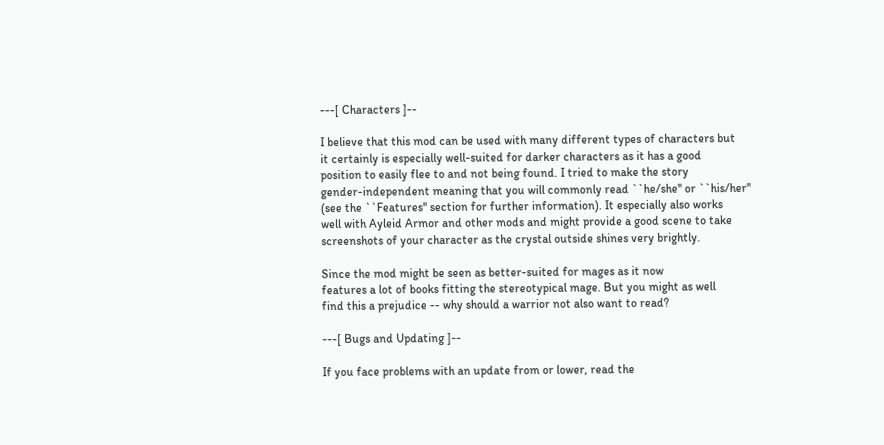---[ Characters ]--

I believe that this mod can be used with many different types of characters but
it certainly is especially well-suited for darker characters as it has a good
position to easily flee to and not being found. I tried to make the story
gender-independent meaning that you will commonly read ``he/she'' or ``his/her''
(see the ``Features'' section for further information). It especially also works
well with Ayleid Armor and other mods and might provide a good scene to take
screenshots of your character as the crystal outside shines very brightly.

Since the mod might be seen as better-suited for mages as it now
features a lot of books fitting the stereotypical mage. But you might as well
find this a prejudice -- why should a warrior not also want to read?

---[ Bugs and Updating ]--

If you face problems with an update from or lower, read the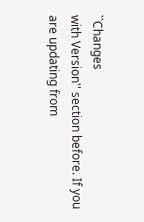``Changes
with Version'' section before. If you are updating from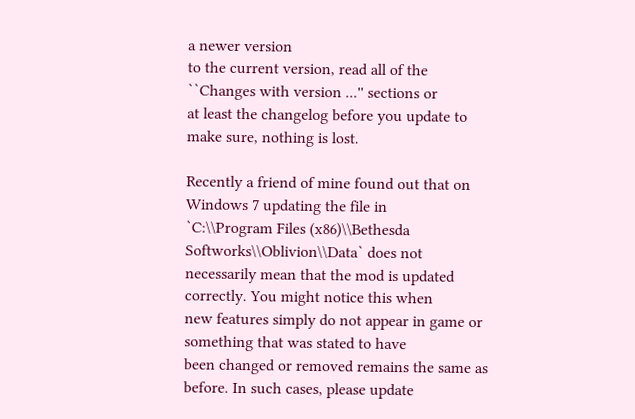a newer version
to the current version, read all of the ``Changes with version ...'' sections or
at least the changelog before you update to make sure, nothing is lost.

Recently a friend of mine found out that on Windows 7 updating the file in
`C:\\Program Files (x86)\\Bethesda Softworks\\Oblivion\\Data` does not
necessarily mean that the mod is updated correctly. You might notice this when
new features simply do not appear in game or something that was stated to have
been changed or removed remains the same as before. In such cases, please update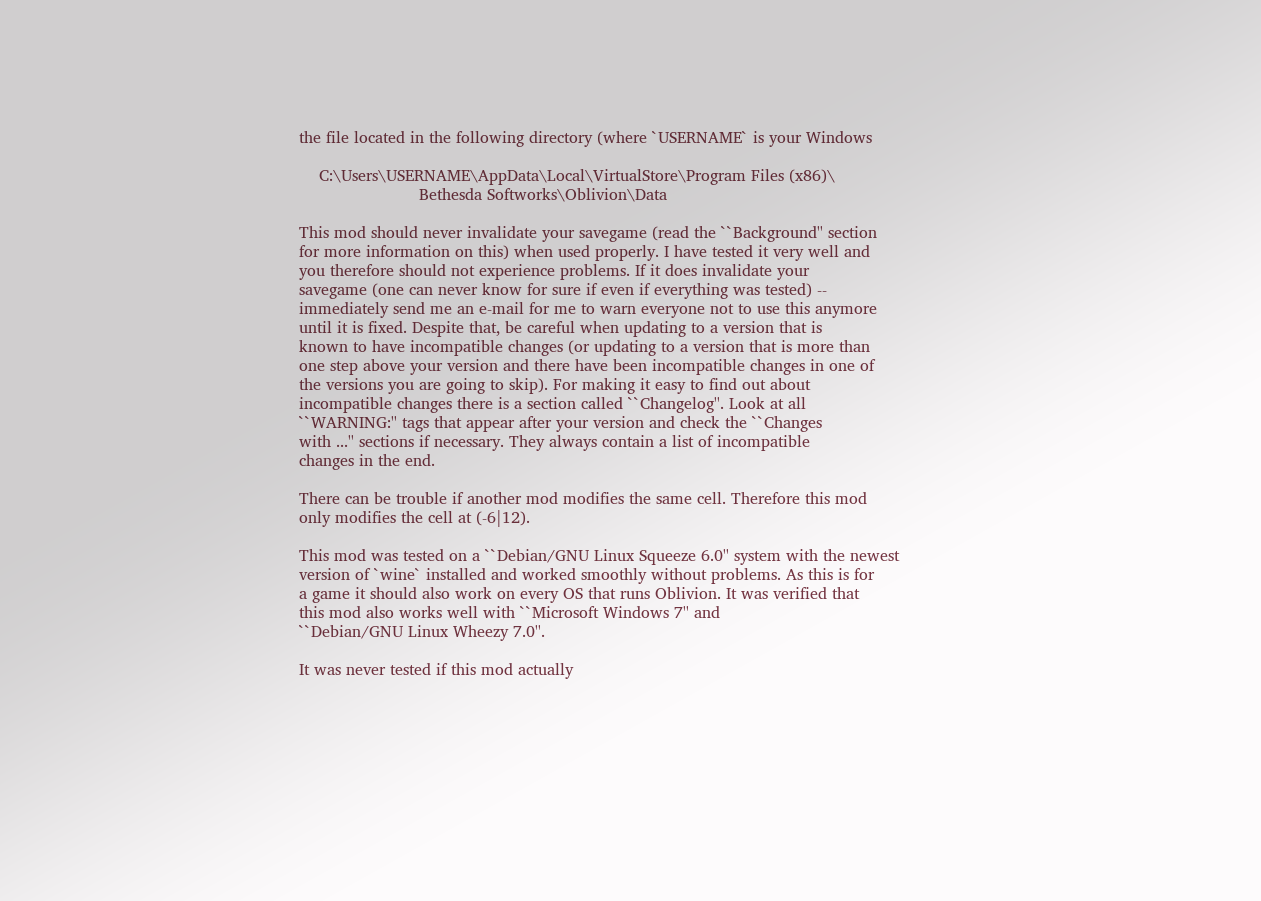the file located in the following directory (where `USERNAME` is your Windows

    C:\Users\USERNAME\AppData\Local\VirtualStore\Program Files (x86)\
                        Bethesda Softworks\Oblivion\Data

This mod should never invalidate your savegame (read the ``Background'' section
for more information on this) when used properly. I have tested it very well and
you therefore should not experience problems. If it does invalidate your
savegame (one can never know for sure if even if everything was tested) --
immediately send me an e-mail for me to warn everyone not to use this anymore
until it is fixed. Despite that, be careful when updating to a version that is
known to have incompatible changes (or updating to a version that is more than
one step above your version and there have been incompatible changes in one of
the versions you are going to skip). For making it easy to find out about
incompatible changes there is a section called ``Changelog''. Look at all
``WARNING:'' tags that appear after your version and check the ``Changes
with ...'' sections if necessary. They always contain a list of incompatible
changes in the end.

There can be trouble if another mod modifies the same cell. Therefore this mod
only modifies the cell at (-6|12).

This mod was tested on a ``Debian/GNU Linux Squeeze 6.0'' system with the newest
version of `wine` installed and worked smoothly without problems. As this is for
a game it should also work on every OS that runs Oblivion. It was verified that
this mod also works well with ``Microsoft Windows 7'' and
``Debian/GNU Linux Wheezy 7.0''.

It was never tested if this mod actually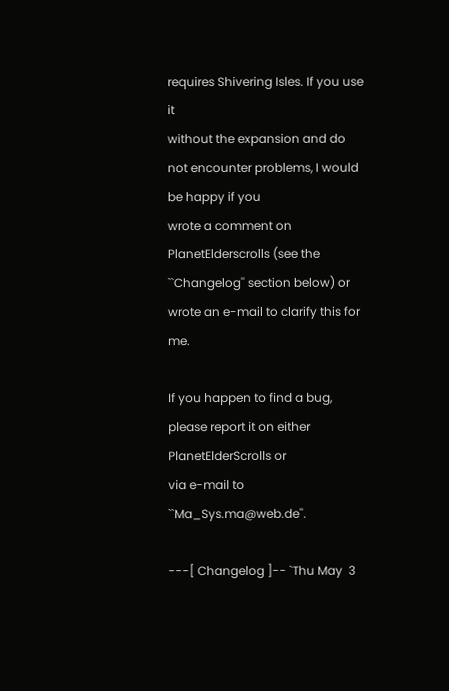requires Shivering Isles. If you use it
without the expansion and do not encounter problems, I would be happy if you
wrote a comment on PlanetElderscrolls (see the ``Changelog'' section below) or
wrote an e-mail to clarify this for me.

If you happen to find a bug, please report it on either PlanetElderScrolls or
via e-mail to ``Ma_Sys.ma@web.de''.

---[ Changelog ]-- `Thu May  3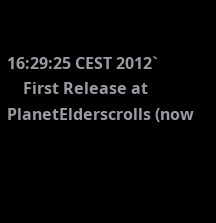16:29:25 CEST 2012`
    First Release at PlanetElderscrolls (now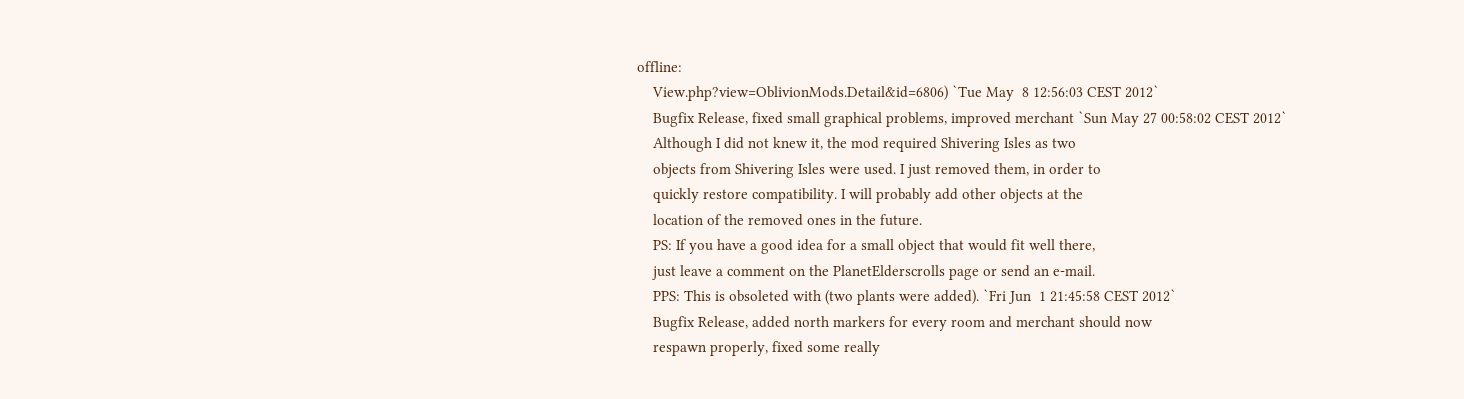offline:
    View.php?view=OblivionMods.Detail&id=6806) `Tue May  8 12:56:03 CEST 2012`
    Bugfix Release, fixed small graphical problems, improved merchant `Sun May 27 00:58:02 CEST 2012`
    Although I did not knew it, the mod required Shivering Isles as two
    objects from Shivering Isles were used. I just removed them, in order to
    quickly restore compatibility. I will probably add other objects at the
    location of the removed ones in the future.
    PS: If you have a good idea for a small object that would fit well there,
    just leave a comment on the PlanetElderscrolls page or send an e-mail.
    PPS: This is obsoleted with (two plants were added). `Fri Jun  1 21:45:58 CEST 2012`
    Bugfix Release, added north markers for every room and merchant should now
    respawn properly, fixed some really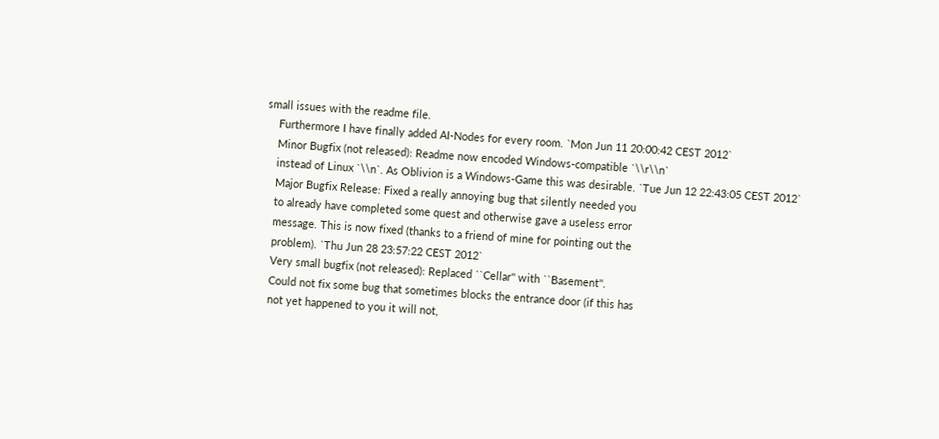small issues with the readme file.
    Furthermore I have finally added AI-Nodes for every room. `Mon Jun 11 20:00:42 CEST 2012`
    Minor Bugfix (not released): Readme now encoded Windows-compatible `\\r\\n`
    instead of Linux `\\n`. As Oblivion is a Windows-Game this was desirable. `Tue Jun 12 22:43:05 CEST 2012`
    Major Bugfix Release: Fixed a really annoying bug that silently needed you
    to already have completed some quest and otherwise gave a useless error
    message. This is now fixed (thanks to a friend of mine for pointing out the
    problem). `Thu Jun 28 23:57:22 CEST 2012`
    Very small bugfix (not released): Replaced ``Cellar'' with ``Basement''.
    Could not fix some bug that sometimes blocks the entrance door (if this has
    not yet happened to you it will not,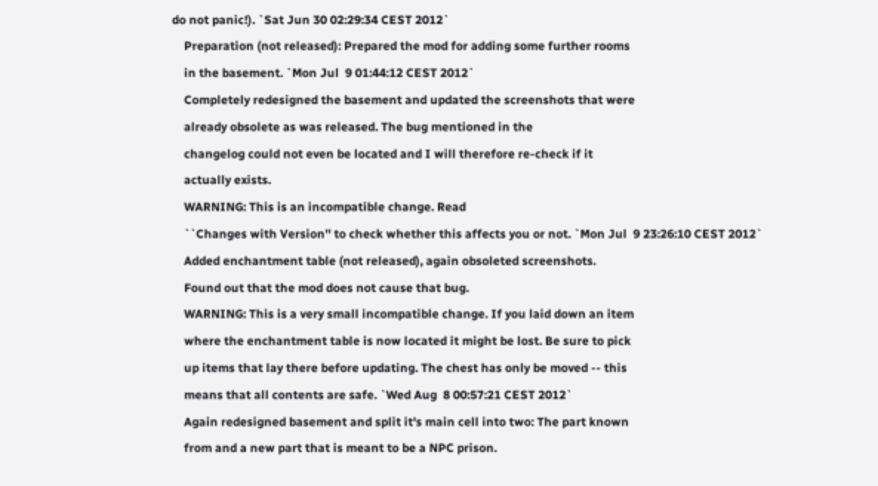do not panic!). `Sat Jun 30 02:29:34 CEST 2012`
    Preparation (not released): Prepared the mod for adding some further rooms
    in the basement. `Mon Jul  9 01:44:12 CEST 2012`
    Completely redesigned the basement and updated the screenshots that were
    already obsolete as was released. The bug mentioned in the
    changelog could not even be located and I will therefore re-check if it
    actually exists.
    WARNING: This is an incompatible change. Read
    ``Changes with Version'' to check whether this affects you or not. `Mon Jul  9 23:26:10 CEST 2012`
    Added enchantment table (not released), again obsoleted screenshots.
    Found out that the mod does not cause that bug.
    WARNING: This is a very small incompatible change. If you laid down an item
    where the enchantment table is now located it might be lost. Be sure to pick
    up items that lay there before updating. The chest has only be moved -- this
    means that all contents are safe. `Wed Aug  8 00:57:21 CEST 2012`
    Again redesigned basement and split it's main cell into two: The part known
    from and a new part that is meant to be a NPC prison.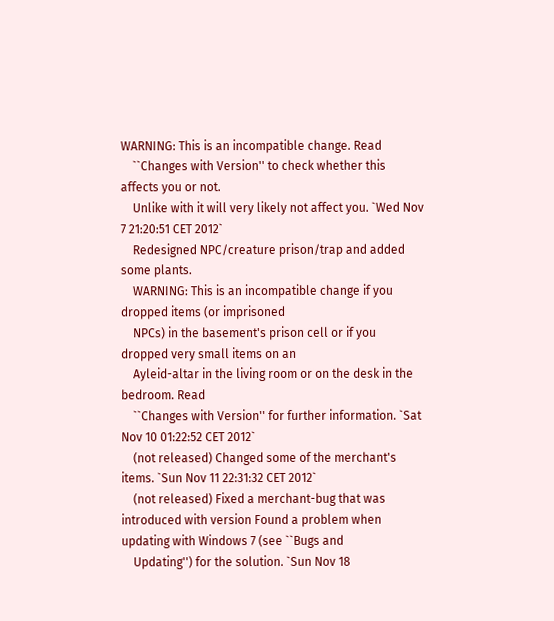WARNING: This is an incompatible change. Read
    ``Changes with Version'' to check whether this affects you or not.
    Unlike with it will very likely not affect you. `Wed Nov  7 21:20:51 CET 2012`
    Redesigned NPC/creature prison/trap and added some plants.
    WARNING: This is an incompatible change if you dropped items (or imprisoned
    NPCs) in the basement's prison cell or if you dropped very small items on an
    Ayleid-altar in the living room or on the desk in the bedroom. Read
    ``Changes with Version'' for further information. `Sat Nov 10 01:22:52 CET 2012`
    (not released) Changed some of the merchant's items. `Sun Nov 11 22:31:32 CET 2012`
    (not released) Fixed a merchant-bug that was introduced with version Found a problem when updating with Windows 7 (see ``Bugs and
    Updating'') for the solution. `Sun Nov 18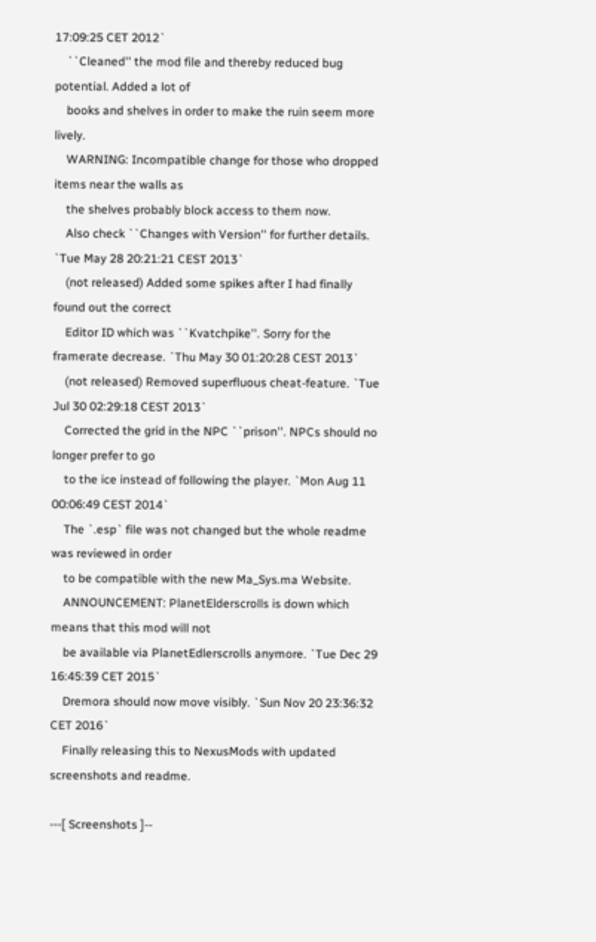17:09:25 CET 2012`
    ``Cleaned'' the mod file and thereby reduced bug potential. Added a lot of
    books and shelves in order to make the ruin seem more lively.
    WARNING: Incompatible change for those who dropped items near the walls as
    the shelves probably block access to them now.
    Also check ``Changes with Version'' for further details. `Tue May 28 20:21:21 CEST 2013`
    (not released) Added some spikes after I had finally found out the correct
    Editor ID which was ``Kvatchpike''. Sorry for the framerate decrease. `Thu May 30 01:20:28 CEST 2013`
    (not released) Removed superfluous cheat-feature. `Tue Jul 30 02:29:18 CEST 2013`
    Corrected the grid in the NPC ``prison''. NPCs should no longer prefer to go
    to the ice instead of following the player. `Mon Aug 11 00:06:49 CEST 2014`
    The `.esp` file was not changed but the whole readme was reviewed in order
    to be compatible with the new Ma_Sys.ma Website.
    ANNOUNCEMENT: PlanetElderscrolls is down which means that this mod will not
    be available via PlanetEdlerscrolls anymore. `Tue Dec 29 16:45:39 CET 2015`
    Dremora should now move visibly. `Sun Nov 20 23:36:32 CET 2016`
    Finally releasing this to NexusMods with updated screenshots and readme.

---[ Screenshots ]--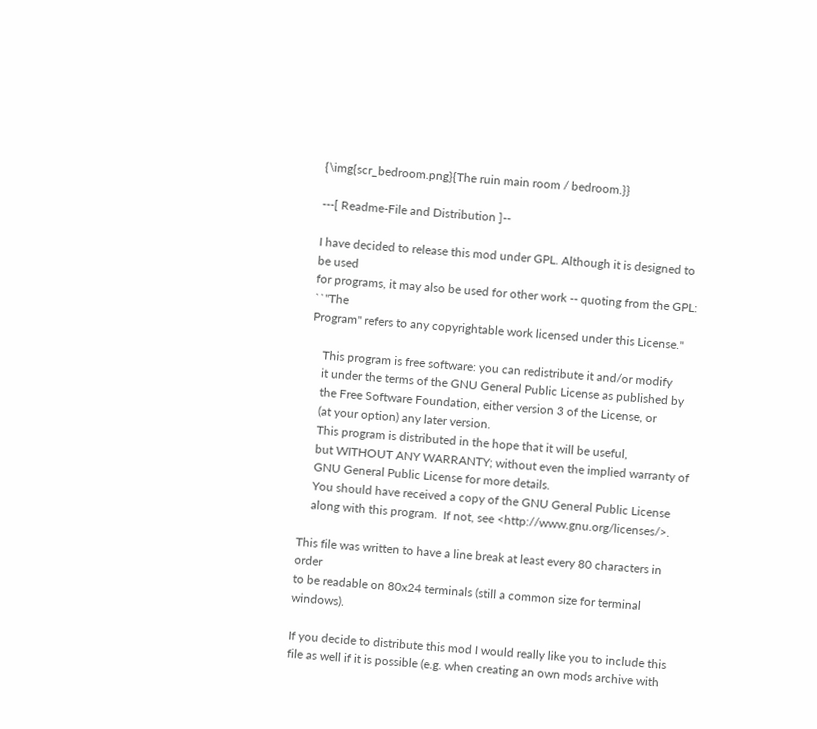{\img{scr_bedroom.png}{The ruin main room / bedroom.}}

---[ Readme-File and Distribution ]--

I have decided to release this mod under GPL. Although it is designed to be used
for programs, it may also be used for other work -- quoting from the GPL: ``"The
Program" refers to any copyrightable work licensed under this License.''

    This program is free software: you can redistribute it and/or modify
    it under the terms of the GNU General Public License as published by
    the Free Software Foundation, either version 3 of the License, or
    (at your option) any later version.
    This program is distributed in the hope that it will be useful,
    but WITHOUT ANY WARRANTY; without even the implied warranty of
    GNU General Public License for more details.
    You should have received a copy of the GNU General Public License
    along with this program.  If not, see <http://www.gnu.org/licenses/>.

This file was written to have a line break at least every 80 characters in order
to be readable on 80x24 terminals (still a common size for terminal windows).

If you decide to distribute this mod I would really like you to include this
file as well if it is possible (e.g. when creating an own mods archive with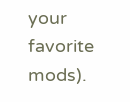your favorite mods).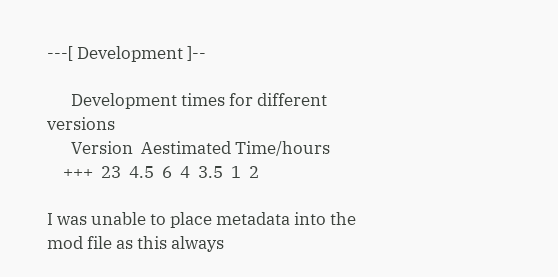---[ Development ]--

      Development times for different versions
      Version  Aestimated Time/hours
    +++  23  4.5  6  4  3.5  1  2

I was unable to place metadata into the mod file as this always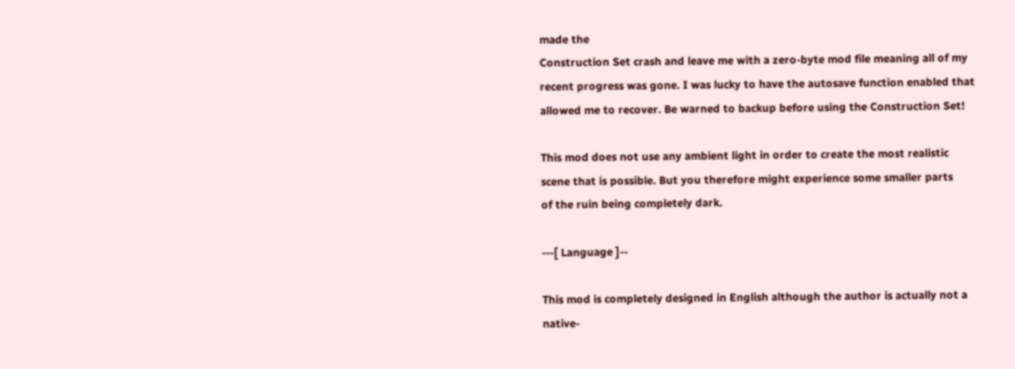made the
Construction Set crash and leave me with a zero-byte mod file meaning all of my
recent progress was gone. I was lucky to have the autosave function enabled that
allowed me to recover. Be warned to backup before using the Construction Set!

This mod does not use any ambient light in order to create the most realistic
scene that is possible. But you therefore might experience some smaller parts
of the ruin being completely dark.

---[ Language ]--

This mod is completely designed in English although the author is actually not a
native-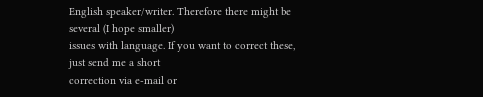English speaker/writer. Therefore there might be several (I hope smaller)
issues with language. If you want to correct these, just send me a short
correction via e-mail or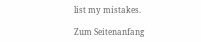list my mistakes.

Zum Seitenanfang